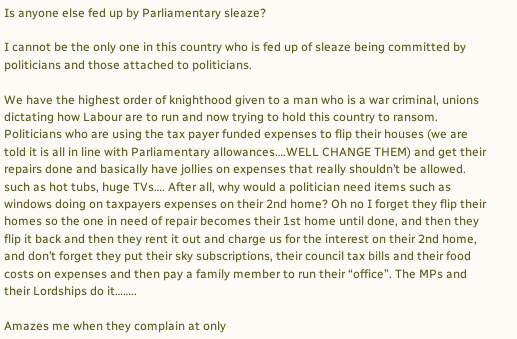Is anyone else fed up by Parliamentary sleaze?

I cannot be the only one in this country who is fed up of sleaze being committed by politicians and those attached to politicians.

We have the highest order of knighthood given to a man who is a war criminal, unions dictating how Labour are to run and now trying to hold this country to ransom. Politicians who are using the tax payer funded expenses to flip their houses (we are told it is all in line with Parliamentary allowances….WELL CHANGE THEM) and get their repairs done and basically have jollies on expenses that really shouldn’t be allowed. such as hot tubs, huge TVs…. After all, why would a politician need items such as windows doing on taxpayers expenses on their 2nd home? Oh no I forget they flip their homes so the one in need of repair becomes their 1st home until done, and then they flip it back and then they rent it out and charge us for the interest on their 2nd home, and don’t forget they put their sky subscriptions, their council tax bills and their food costs on expenses and then pay a family member to run their “office”. The MPs and their Lordships do it……..

Amazes me when they complain at only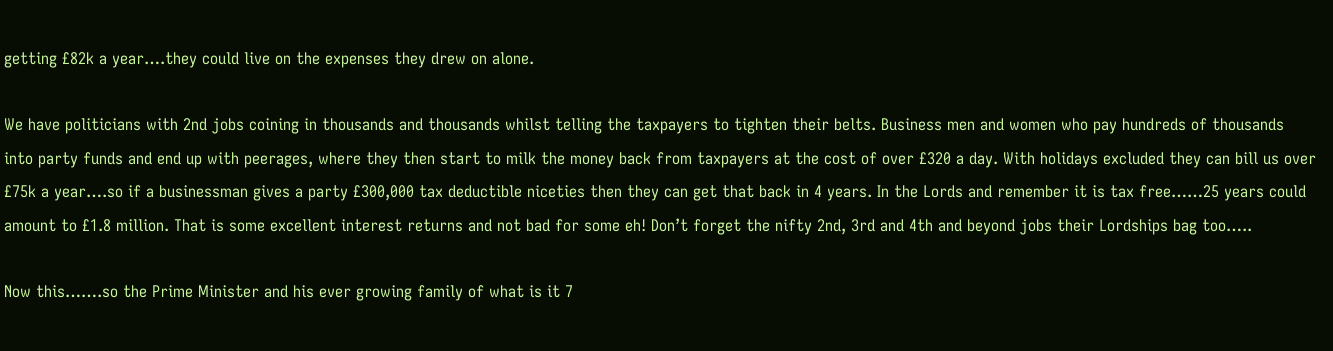getting £82k a year….they could live on the expenses they drew on alone.

We have politicians with 2nd jobs coining in thousands and thousands whilst telling the taxpayers to tighten their belts. Business men and women who pay hundreds of thousands into party funds and end up with peerages, where they then start to milk the money back from taxpayers at the cost of over £320 a day. With holidays excluded they can bill us over £75k a year….so if a businessman gives a party £300,000 tax deductible niceties then they can get that back in 4 years. In the Lords and remember it is tax free……25 years could amount to £1.8 million. That is some excellent interest returns and not bad for some eh! Don’t forget the nifty 2nd, 3rd and 4th and beyond jobs their Lordships bag too…..

Now this…….so the Prime Minister and his ever growing family of what is it 7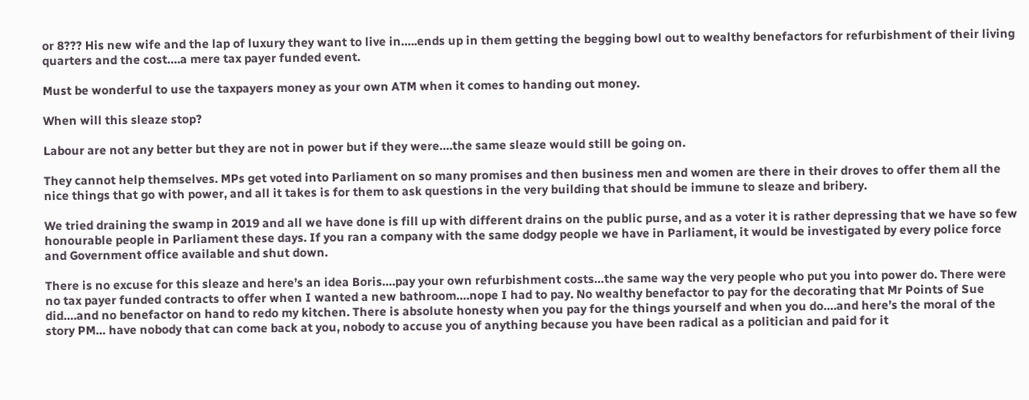or 8??? His new wife and the lap of luxury they want to live in…..ends up in them getting the begging bowl out to wealthy benefactors for refurbishment of their living quarters and the cost….a mere tax payer funded event.

Must be wonderful to use the taxpayers money as your own ATM when it comes to handing out money.

When will this sleaze stop?

Labour are not any better but they are not in power but if they were….the same sleaze would still be going on.

They cannot help themselves. MPs get voted into Parliament on so many promises and then business men and women are there in their droves to offer them all the nice things that go with power, and all it takes is for them to ask questions in the very building that should be immune to sleaze and bribery.

We tried draining the swamp in 2019 and all we have done is fill up with different drains on the public purse, and as a voter it is rather depressing that we have so few honourable people in Parliament these days. If you ran a company with the same dodgy people we have in Parliament, it would be investigated by every police force and Government office available and shut down.

There is no excuse for this sleaze and here’s an idea Boris….pay your own refurbishment costs…the same way the very people who put you into power do. There were no tax payer funded contracts to offer when I wanted a new bathroom….nope I had to pay. No wealthy benefactor to pay for the decorating that Mr Points of Sue did….and no benefactor on hand to redo my kitchen. There is absolute honesty when you pay for the things yourself and when you do….and here’s the moral of the story PM… have nobody that can come back at you, nobody to accuse you of anything because you have been radical as a politician and paid for it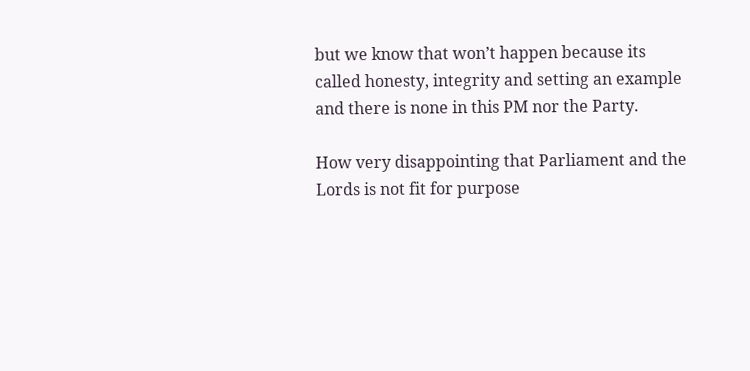but we know that won’t happen because its called honesty, integrity and setting an example and there is none in this PM nor the Party.

How very disappointing that Parliament and the Lords is not fit for purpose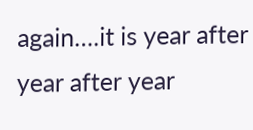again….it is year after year after year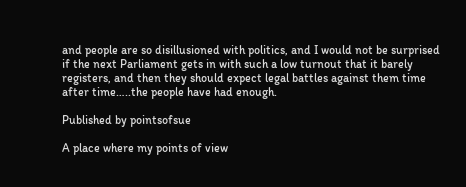and people are so disillusioned with politics, and I would not be surprised if the next Parliament gets in with such a low turnout that it barely registers, and then they should expect legal battles against them time after time…..the people have had enough.

Published by pointsofsue

A place where my points of view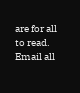are for all to read. Email all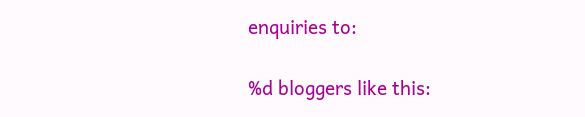enquiries to:

%d bloggers like this: